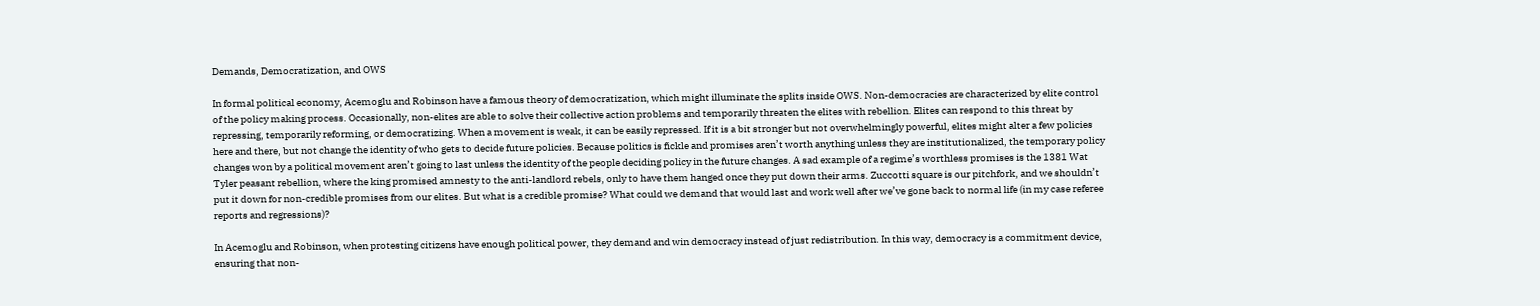Demands, Democratization, and OWS

In formal political economy, Acemoglu and Robinson have a famous theory of democratization, which might illuminate the splits inside OWS. Non-democracies are characterized by elite control of the policy making process. Occasionally, non-elites are able to solve their collective action problems and temporarily threaten the elites with rebellion. Elites can respond to this threat by repressing, temporarily reforming, or democratizing. When a movement is weak, it can be easily repressed. If it is a bit stronger but not overwhelmingly powerful, elites might alter a few policies here and there, but not change the identity of who gets to decide future policies. Because politics is fickle and promises aren’t worth anything unless they are institutionalized, the temporary policy changes won by a political movement aren’t going to last unless the identity of the people deciding policy in the future changes. A sad example of a regime’s worthless promises is the 1381 Wat Tyler peasant rebellion, where the king promised amnesty to the anti-landlord rebels, only to have them hanged once they put down their arms. Zuccotti square is our pitchfork, and we shouldn’t put it down for non-credible promises from our elites. But what is a credible promise? What could we demand that would last and work well after we’ve gone back to normal life (in my case referee reports and regressions)?

In Acemoglu and Robinson, when protesting citizens have enough political power, they demand and win democracy instead of just redistribution. In this way, democracy is a commitment device, ensuring that non-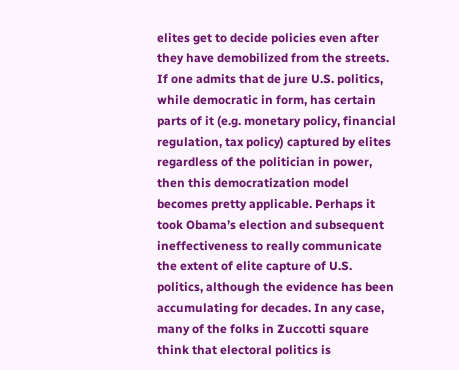elites get to decide policies even after they have demobilized from the streets. If one admits that de jure U.S. politics, while democratic in form, has certain parts of it (e.g. monetary policy, financial regulation, tax policy) captured by elites regardless of the politician in power, then this democratization model becomes pretty applicable. Perhaps it took Obama’s election and subsequent ineffectiveness to really communicate the extent of elite capture of U.S. politics, although the evidence has been accumulating for decades. In any case, many of the folks in Zuccotti square think that electoral politics is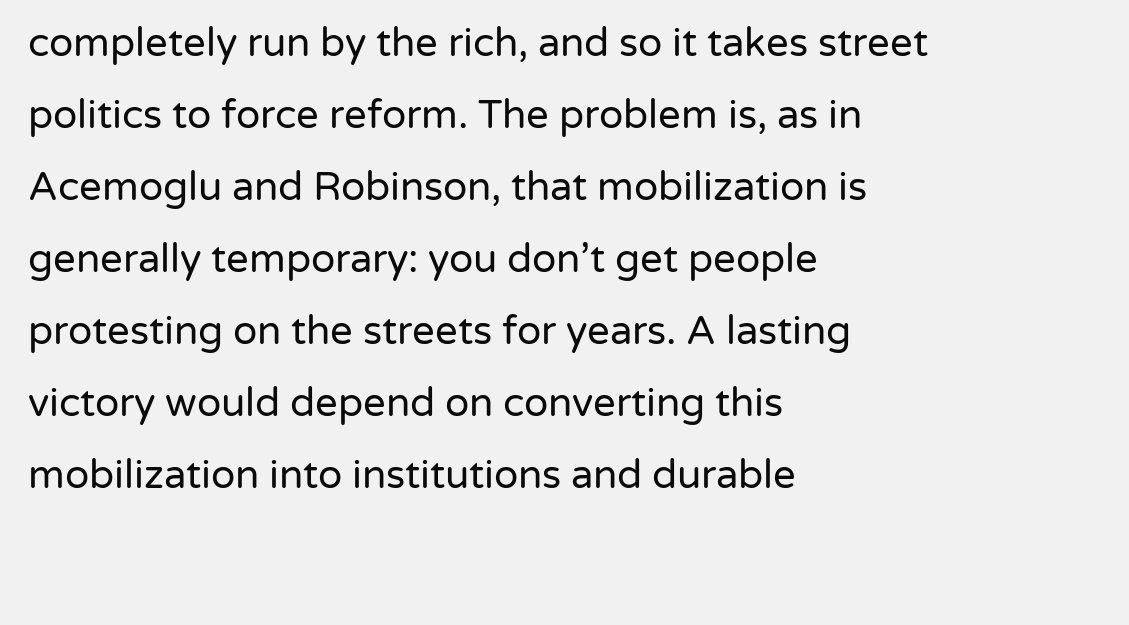completely run by the rich, and so it takes street politics to force reform. The problem is, as in Acemoglu and Robinson, that mobilization is generally temporary: you don’t get people protesting on the streets for years. A lasting victory would depend on converting this mobilization into institutions and durable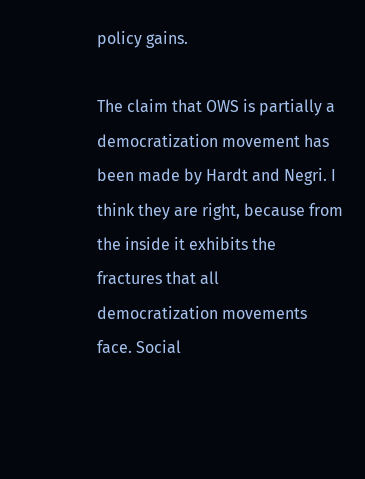policy gains.

The claim that OWS is partially a democratization movement has been made by Hardt and Negri. I think they are right, because from the inside it exhibits the fractures that all democratization movements face. Social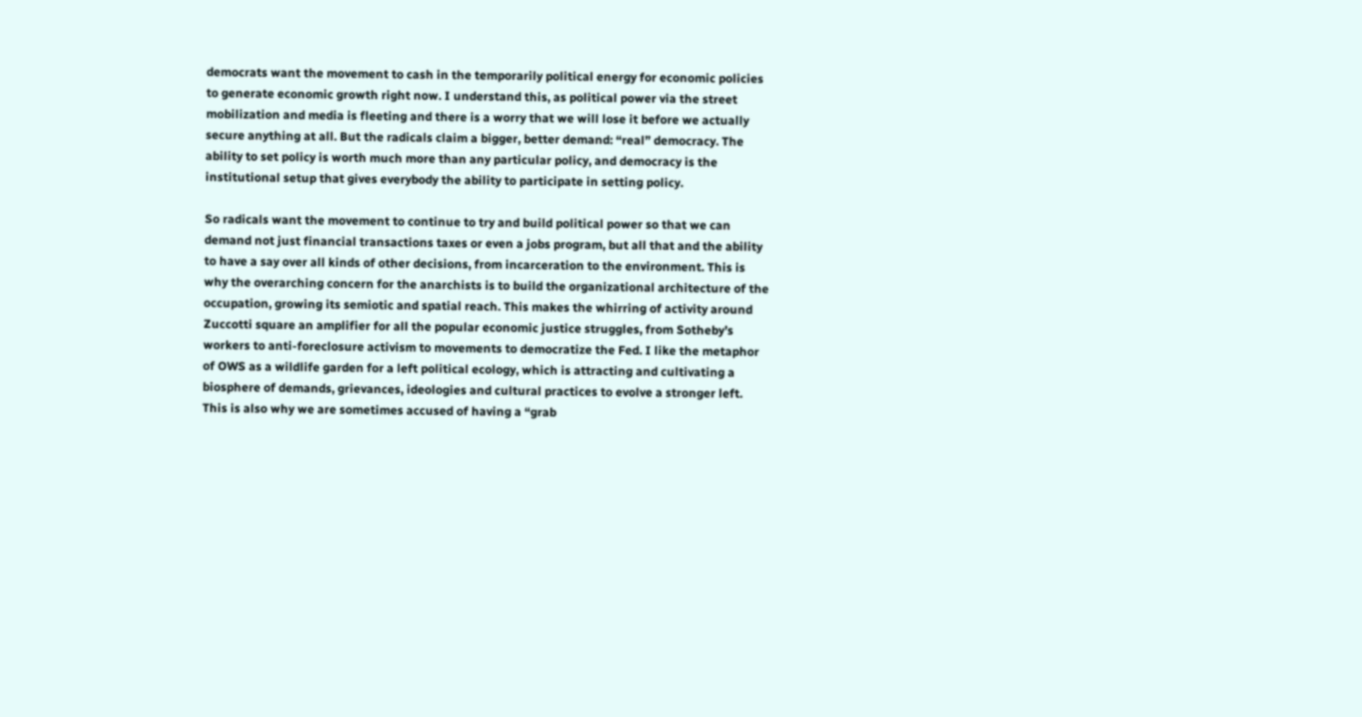democrats want the movement to cash in the temporarily political energy for economic policies to generate economic growth right now. I understand this, as political power via the street mobilization and media is fleeting and there is a worry that we will lose it before we actually secure anything at all. But the radicals claim a bigger, better demand: “real” democracy. The ability to set policy is worth much more than any particular policy, and democracy is the institutional setup that gives everybody the ability to participate in setting policy.

So radicals want the movement to continue to try and build political power so that we can demand not just financial transactions taxes or even a jobs program, but all that and the ability to have a say over all kinds of other decisions, from incarceration to the environment. This is why the overarching concern for the anarchists is to build the organizational architecture of the occupation, growing its semiotic and spatial reach. This makes the whirring of activity around Zuccotti square an amplifier for all the popular economic justice struggles, from Sotheby’s workers to anti-foreclosure activism to movements to democratize the Fed. I like the metaphor of OWS as a wildlife garden for a left political ecology, which is attracting and cultivating a biosphere of demands, grievances, ideologies and cultural practices to evolve a stronger left. This is also why we are sometimes accused of having a “grab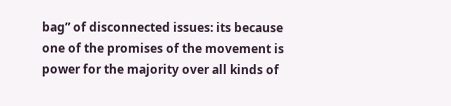bag” of disconnected issues: its because one of the promises of the movement is power for the majority over all kinds of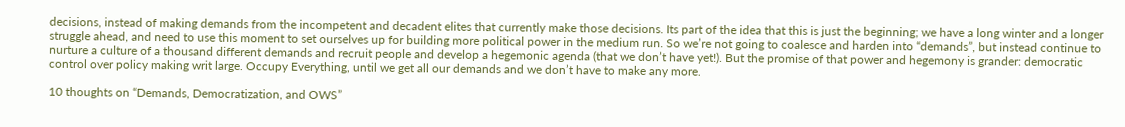decisions, instead of making demands from the incompetent and decadent elites that currently make those decisions. Its part of the idea that this is just the beginning; we have a long winter and a longer struggle ahead, and need to use this moment to set ourselves up for building more political power in the medium run. So we’re not going to coalesce and harden into “demands”, but instead continue to nurture a culture of a thousand different demands and recruit people and develop a hegemonic agenda (that we don’t have yet!). But the promise of that power and hegemony is grander: democratic control over policy making writ large. Occupy Everything, until we get all our demands and we don’t have to make any more.

10 thoughts on “Demands, Democratization, and OWS”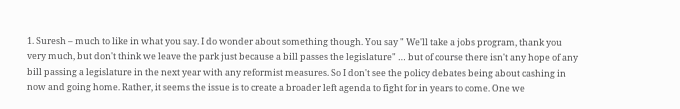1. Suresh – much to like in what you say. I do wonder about something though. You say " We'll take a jobs program, thank you very much, but don't think we leave the park just because a bill passes the legislature" … but of course there isn't any hope of any bill passing a legislature in the next year with any reformist measures. So I don't see the policy debates being about cashing in now and going home. Rather, it seems the issue is to create a broader left agenda to fight for in years to come. One we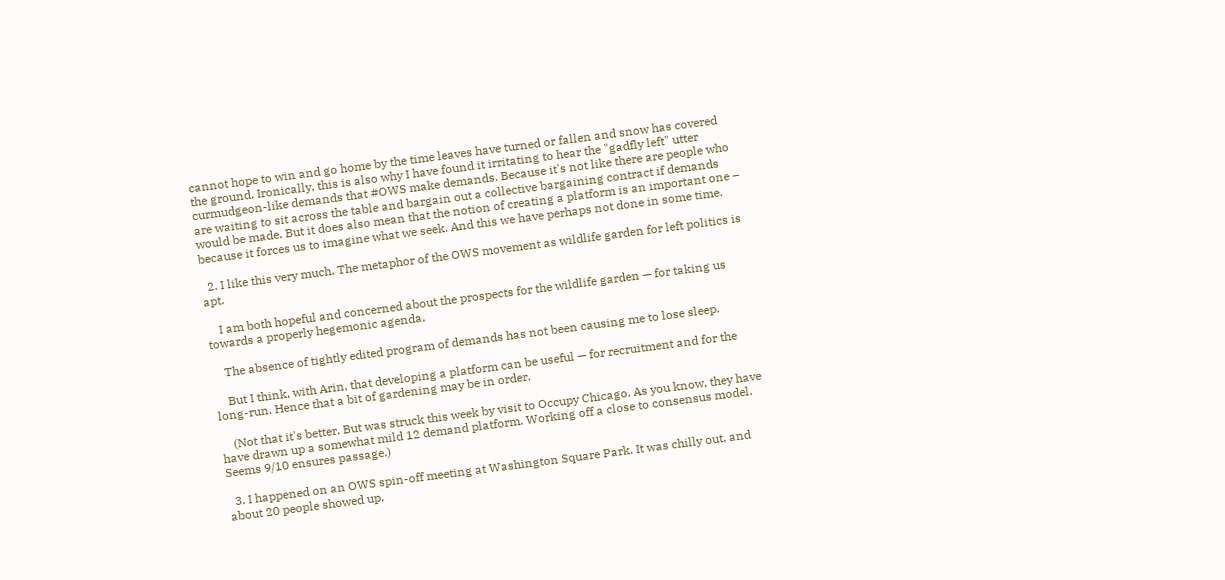cannot hope to win and go home by the time leaves have turned or fallen and snow has covered the ground. Ironically, this is also why I have found it irritating to hear the "gadfly left" utter curmudgeon-like demands that #OWS make demands. Because it's not like there are people who are waiting to sit across the table and bargain out a collective bargaining contract if demands would be made. But it does also mean that the notion of creating a platform is an important one – because it forces us to imagine what we seek. And this we have perhaps not done in some time.

  2. I like this very much. The metaphor of the OWS movement as wildlife garden for left politics is apt.

    I am both hopeful and concerned about the prospects for the wildlife garden — for taking us towards a properly hegemonic agenda.

    The absence of tightly edited program of demands has not been causing me to lose sleep.

    But I think, with Arin, that developing a platform can be useful — for recruitment and for the long-run. Hence that a bit of gardening may be in order.

    (Not that it's better. But was struck this week by visit to Occupy Chicago. As you know, they have have drawn up a somewhat mild 12 demand platform. Working off a close to consensus model. Seems 9/10 ensures passage.)

  3. I happened on an OWS spin-off meeting at Washington Square Park. It was chilly out, and about 20 people showed up.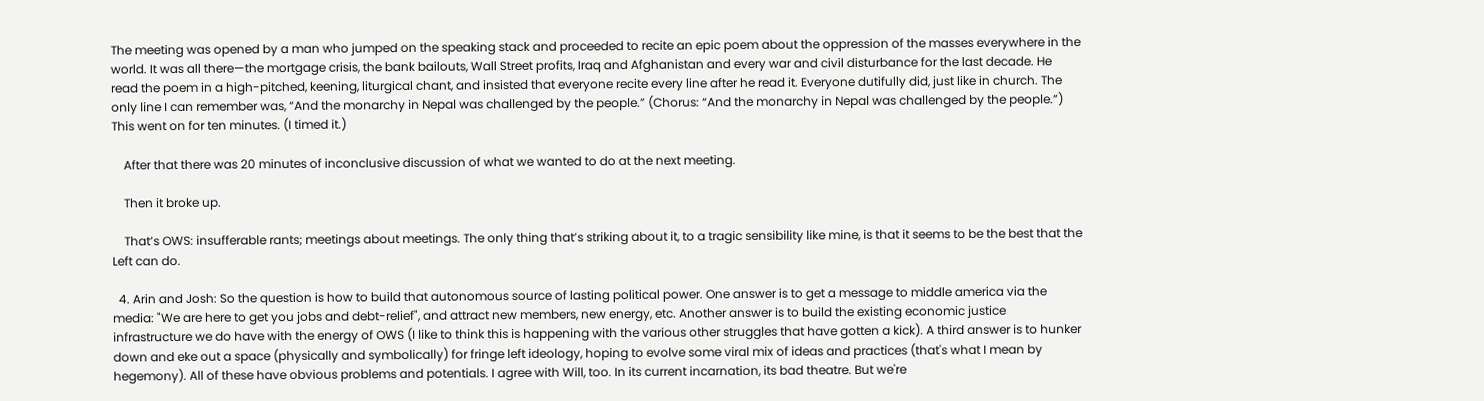The meeting was opened by a man who jumped on the speaking stack and proceeded to recite an epic poem about the oppression of the masses everywhere in the world. It was all there—the mortgage crisis, the bank bailouts, Wall Street profits, Iraq and Afghanistan and every war and civil disturbance for the last decade. He read the poem in a high-pitched, keening, liturgical chant, and insisted that everyone recite every line after he read it. Everyone dutifully did, just like in church. The only line I can remember was, “And the monarchy in Nepal was challenged by the people.” (Chorus: “And the monarchy in Nepal was challenged by the people.”) This went on for ten minutes. (I timed it.)

    After that there was 20 minutes of inconclusive discussion of what we wanted to do at the next meeting.

    Then it broke up.

    That’s OWS: insufferable rants; meetings about meetings. The only thing that’s striking about it, to a tragic sensibility like mine, is that it seems to be the best that the Left can do.

  4. Arin and Josh: So the question is how to build that autonomous source of lasting political power. One answer is to get a message to middle america via the media: "We are here to get you jobs and debt-relief", and attract new members, new energy, etc. Another answer is to build the existing economic justice infrastructure we do have with the energy of OWS (I like to think this is happening with the various other struggles that have gotten a kick). A third answer is to hunker down and eke out a space (physically and symbolically) for fringe left ideology, hoping to evolve some viral mix of ideas and practices (that's what I mean by hegemony). All of these have obvious problems and potentials. I agree with Will, too. In its current incarnation, its bad theatre. But we're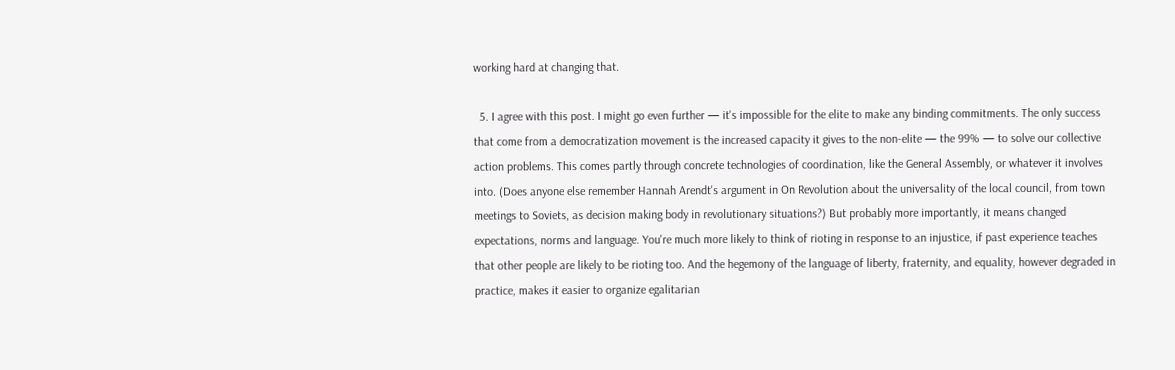working hard at changing that.

  5. I agree with this post. I might go even further — it's impossible for the elite to make any binding commitments. The only success that come from a democratization movement is the increased capacity it gives to the non-elite — the 99% — to solve our collective action problems. This comes partly through concrete technologies of coordination, like the General Assembly, or whatever it involves into. (Does anyone else remember Hannah Arendt's argument in On Revolution about the universality of the local council, from town meetings to Soviets, as decision making body in revolutionary situations?) But probably more importantly, it means changed expectations, norms and language. You're much more likely to think of rioting in response to an injustice, if past experience teaches that other people are likely to be rioting too. And the hegemony of the language of liberty, fraternity, and equality, however degraded in practice, makes it easier to organize egalitarian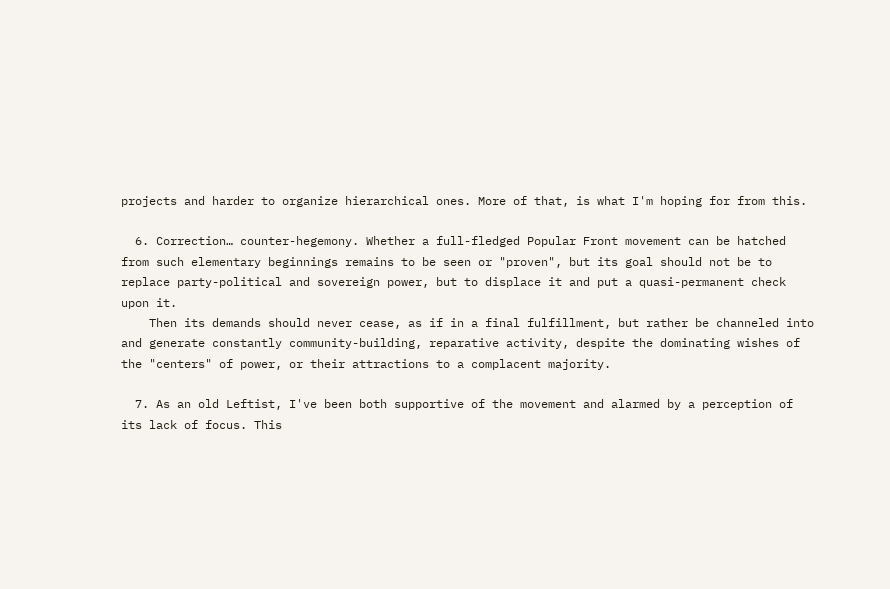projects and harder to organize hierarchical ones. More of that, is what I'm hoping for from this.

  6. Correction… counter-hegemony. Whether a full-fledged Popular Front movement can be hatched from such elementary beginnings remains to be seen or "proven", but its goal should not be to replace party-political and sovereign power, but to displace it and put a quasi-permanent check upon it.
    Then its demands should never cease, as if in a final fulfillment, but rather be channeled into and generate constantly community-building, reparative activity, despite the dominating wishes of the "centers" of power, or their attractions to a complacent majority.

  7. As an old Leftist, I've been both supportive of the movement and alarmed by a perception of its lack of focus. This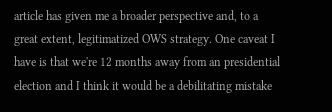article has given me a broader perspective and, to a great extent, legitimatized OWS strategy. One caveat I have is that we're 12 months away from an presidential election and I think it would be a debilitating mistake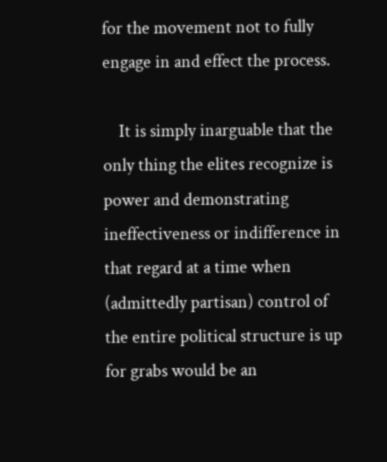for the movement not to fully engage in and effect the process.

    It is simply inarguable that the only thing the elites recognize is power and demonstrating ineffectiveness or indifference in that regard at a time when (admittedly partisan) control of the entire political structure is up for grabs would be an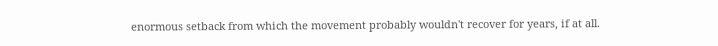enormous setback from which the movement probably wouldn't recover for years, if at all.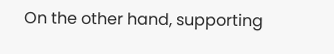On the other hand, supporting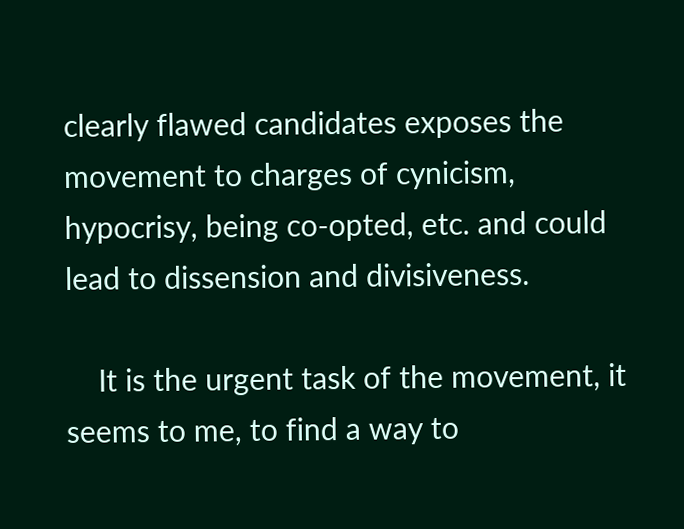clearly flawed candidates exposes the movement to charges of cynicism, hypocrisy, being co-opted, etc. and could lead to dissension and divisiveness.

    It is the urgent task of the movement, it seems to me, to find a way to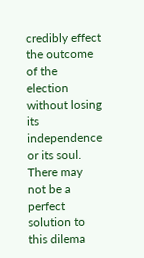credibly effect the outcome of the election without losing its independence or its soul. There may not be a perfect solution to this dilema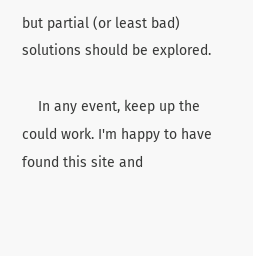but partial (or least bad) solutions should be explored.

    In any event, keep up the could work. I'm happy to have found this site and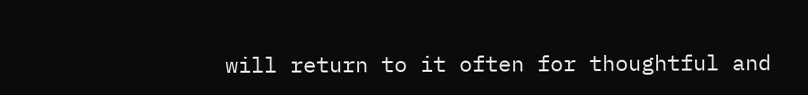will return to it often for thoughtful and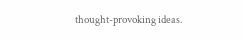thought-provoking ideas.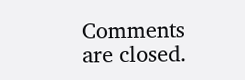Comments are closed.